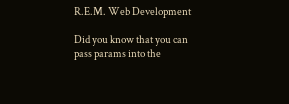R.E.M. Web Development

Did you know that you can pass params into the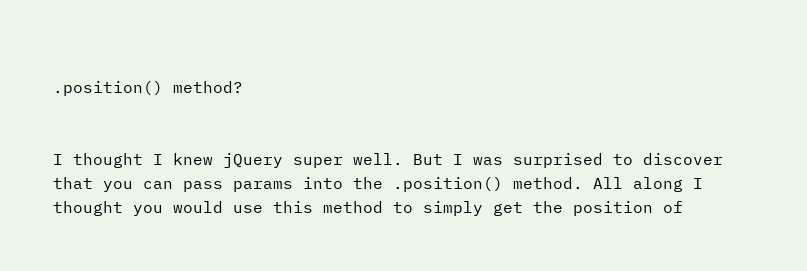.position() method?


I thought I knew jQuery super well. But I was surprised to discover that you can pass params into the .position() method. All along I thought you would use this method to simply get the position of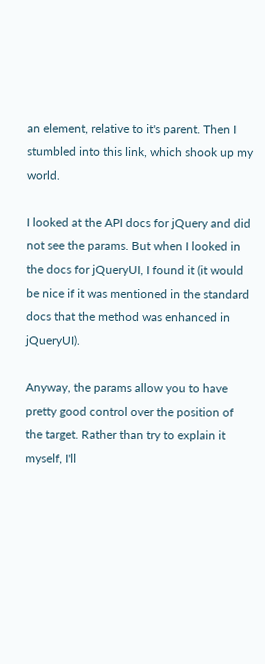an element, relative to it's parent. Then I stumbled into this link, which shook up my world.

I looked at the API docs for jQuery and did not see the params. But when I looked in the docs for jQueryUI, I found it (it would be nice if it was mentioned in the standard docs that the method was enhanced in jQueryUI).

Anyway, the params allow you to have pretty good control over the position of the target. Rather than try to explain it myself, I'll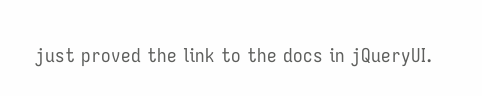just proved the link to the docs in jQueryUI.